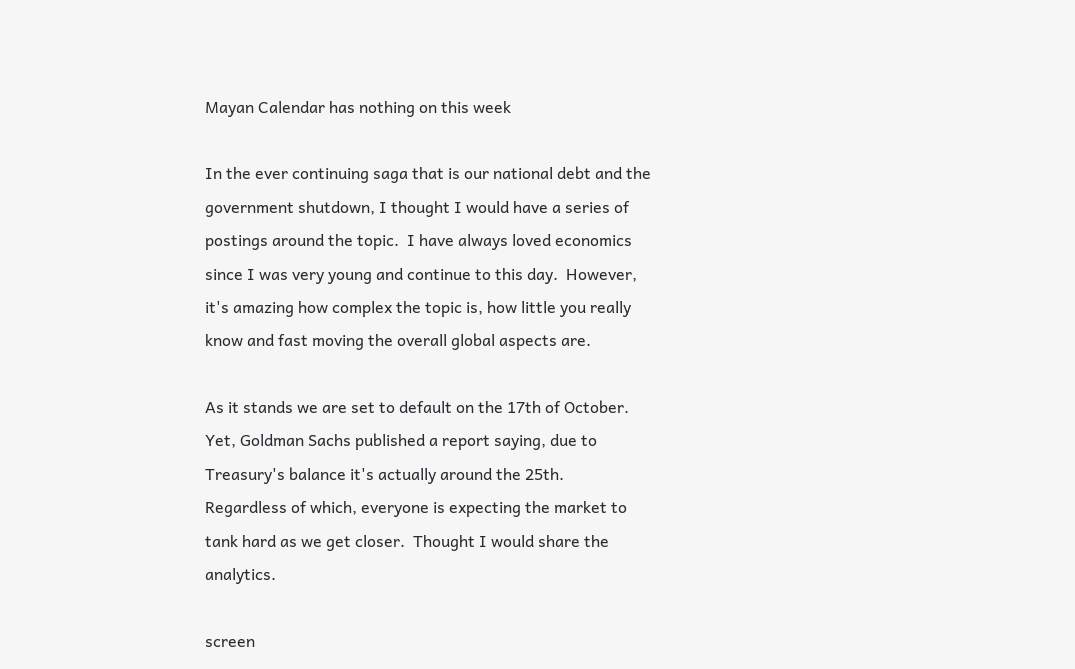Mayan Calendar has nothing on this week

In the ever continuing saga that is our national debt and the government shutdown, I thought I would have a series of postings around the topic.  I have always loved economics since I was very young and continue to this day.  However, it's amazing how complex the topic is, how little you really know and fast moving the overall global aspects are.

As it stands we are set to default on the 17th of October.  Yet, Goldman Sachs published a report saying, due to Treasury's balance it's actually around the 25th.  Regardless of which, everyone is expecting the market to tank hard as we get closer.  Thought I would share the analytics.

screen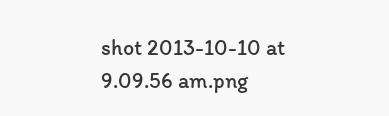shot 2013-10-10 at 9.09.56 am.png